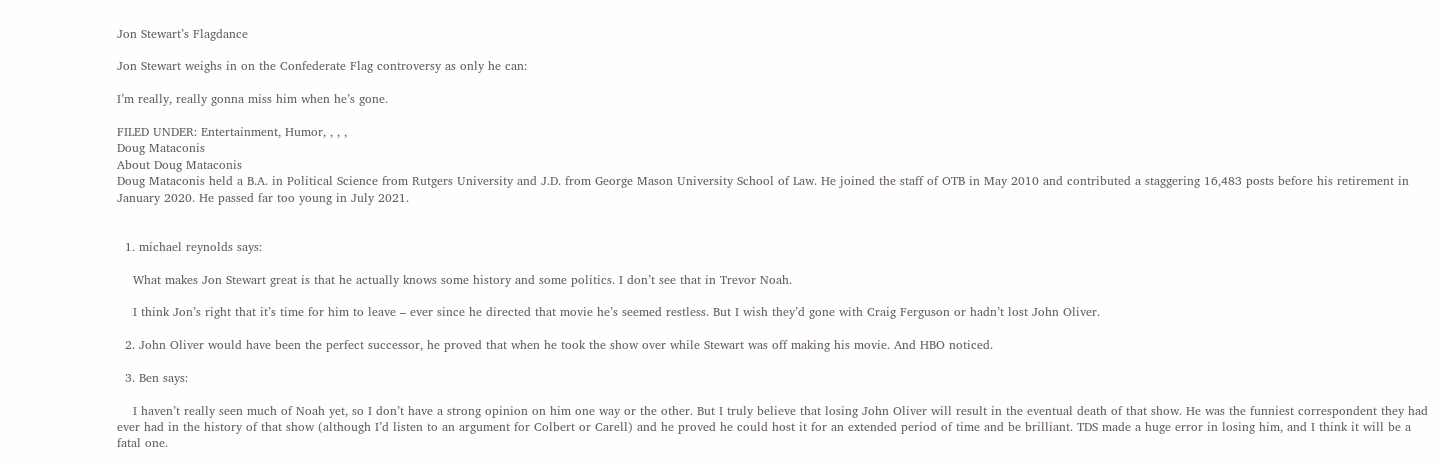Jon Stewart’s Flagdance

Jon Stewart weighs in on the Confederate Flag controversy as only he can:

I’m really, really gonna miss him when he’s gone.

FILED UNDER: Entertainment, Humor, , , ,
Doug Mataconis
About Doug Mataconis
Doug Mataconis held a B.A. in Political Science from Rutgers University and J.D. from George Mason University School of Law. He joined the staff of OTB in May 2010 and contributed a staggering 16,483 posts before his retirement in January 2020. He passed far too young in July 2021.


  1. michael reynolds says:

    What makes Jon Stewart great is that he actually knows some history and some politics. I don’t see that in Trevor Noah.

    I think Jon’s right that it’s time for him to leave – ever since he directed that movie he’s seemed restless. But I wish they’d gone with Craig Ferguson or hadn’t lost John Oliver.

  2. John Oliver would have been the perfect successor, he proved that when he took the show over while Stewart was off making his movie. And HBO noticed.

  3. Ben says:

    I haven’t really seen much of Noah yet, so I don’t have a strong opinion on him one way or the other. But I truly believe that losing John Oliver will result in the eventual death of that show. He was the funniest correspondent they had ever had in the history of that show (although I’d listen to an argument for Colbert or Carell) and he proved he could host it for an extended period of time and be brilliant. TDS made a huge error in losing him, and I think it will be a fatal one.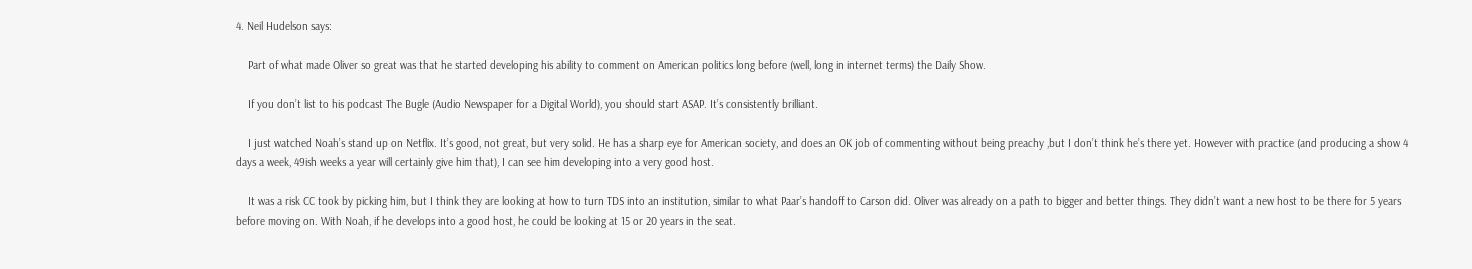4. Neil Hudelson says:

    Part of what made Oliver so great was that he started developing his ability to comment on American politics long before (well, long in internet terms) the Daily Show.

    If you don’t list to his podcast The Bugle (Audio Newspaper for a Digital World), you should start ASAP. It’s consistently brilliant.

    I just watched Noah’s stand up on Netflix. It’s good, not great, but very solid. He has a sharp eye for American society, and does an OK job of commenting without being preachy ,but I don’t think he’s there yet. However with practice (and producing a show 4 days a week, 49ish weeks a year will certainly give him that), I can see him developing into a very good host.

    It was a risk CC took by picking him, but I think they are looking at how to turn TDS into an institution, similar to what Paar’s handoff to Carson did. Oliver was already on a path to bigger and better things. They didn’t want a new host to be there for 5 years before moving on. With Noah, if he develops into a good host, he could be looking at 15 or 20 years in the seat.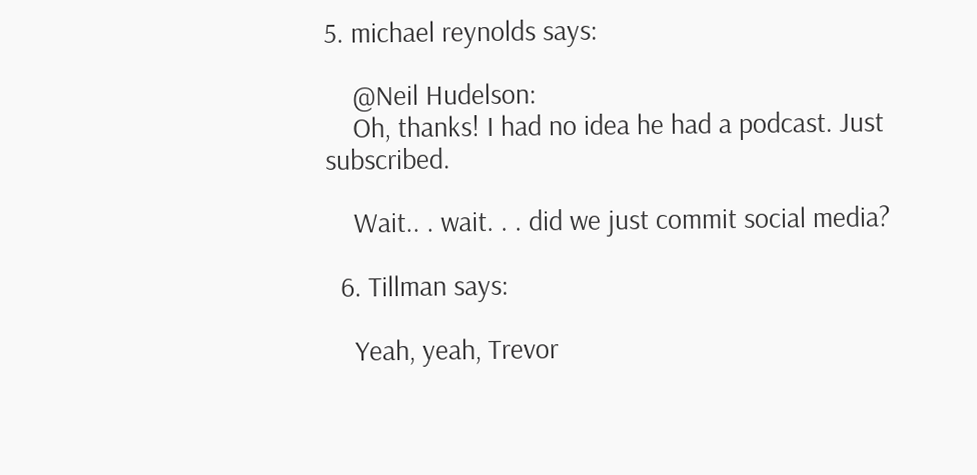5. michael reynolds says:

    @Neil Hudelson:
    Oh, thanks! I had no idea he had a podcast. Just subscribed.

    Wait.. . wait. . . did we just commit social media?

  6. Tillman says:

    Yeah, yeah, Trevor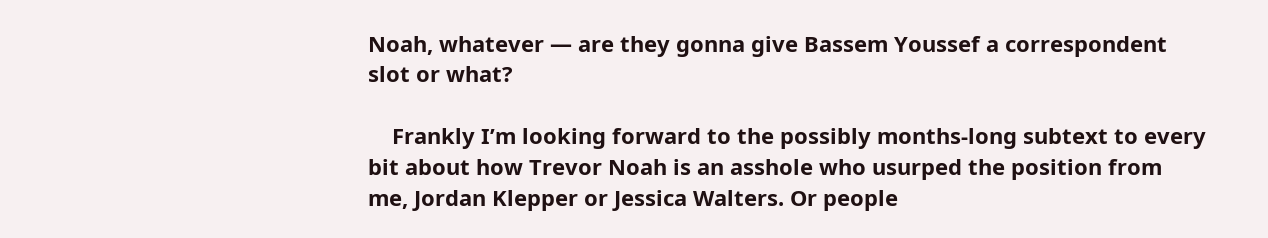Noah, whatever — are they gonna give Bassem Youssef a correspondent slot or what?

    Frankly I’m looking forward to the possibly months-long subtext to every bit about how Trevor Noah is an asshole who usurped the position from me, Jordan Klepper or Jessica Walters. Or people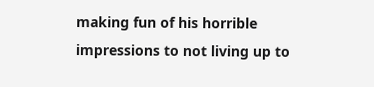making fun of his horrible impressions to not living up to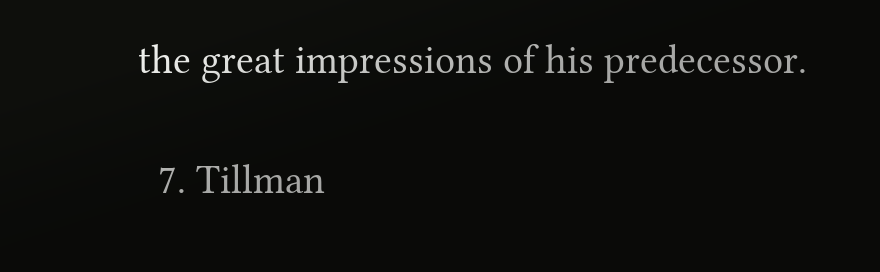the great impressions of his predecessor.

  7. Tillman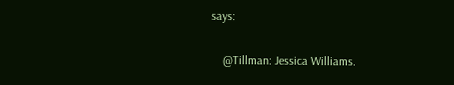says:

    @Tillman: Jessica Williams.